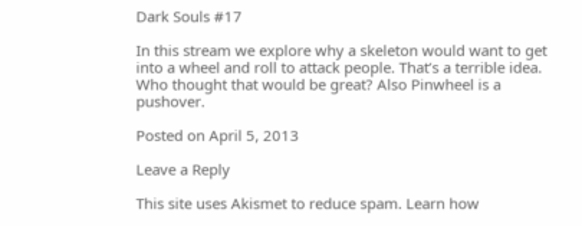Dark Souls #17

In this stream we explore why a skeleton would want to get into a wheel and roll to attack people. That’s a terrible idea. Who thought that would be great? Also Pinwheel is a pushover.

Posted on April 5, 2013

Leave a Reply

This site uses Akismet to reduce spam. Learn how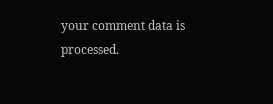your comment data is processed.